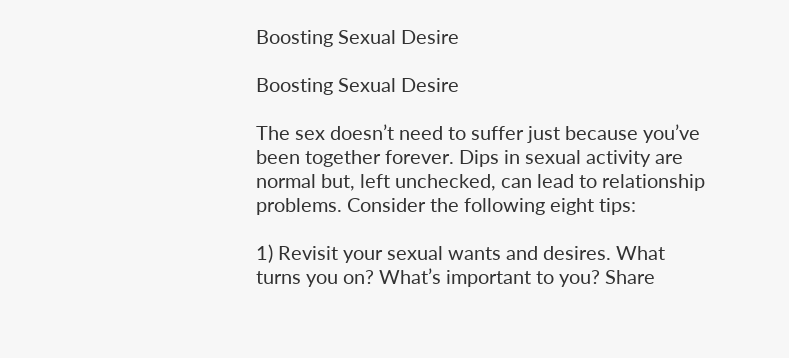Boosting Sexual Desire

Boosting Sexual Desire

The sex doesn’t need to suffer just because you’ve been together forever. Dips in sexual activity are normal but, left unchecked, can lead to relationship problems. Consider the following eight tips:

1) Revisit your sexual wants and desires. What turns you on? What’s important to you? Share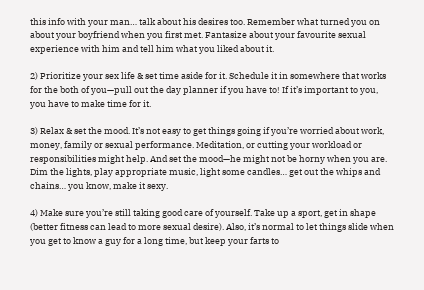this info with your man… talk about his desires too. Remember what turned you on about your boyfriend when you first met. Fantasize about your favourite sexual experience with him and tell him what you liked about it.

2) Prioritize your sex life & set time aside for it. Schedule it in somewhere that works for the both of you—pull out the day planner if you have to! If it’s important to you, you have to make time for it.

3) Relax & set the mood. It’s not easy to get things going if you’re worried about work, money, family or sexual performance. Meditation, or cutting your workload or responsibilities might help. And set the mood—he might not be horny when you are. Dim the lights, play appropriate music, light some candles… get out the whips and chains… you know, make it sexy.

4) Make sure you’re still taking good care of yourself. Take up a sport, get in shape (better fitness can lead to more sexual desire). Also, it’s normal to let things slide when you get to know a guy for a long time, but keep your farts to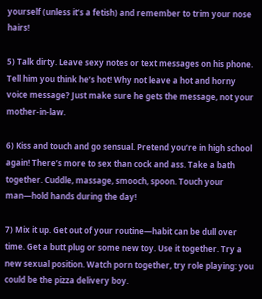yourself (unless it’s a fetish) and remember to trim your nose hairs!

5) Talk dirty. Leave sexy notes or text messages on his phone. Tell him you think he’s hot! Why not leave a hot and horny voice message? Just make sure he gets the message, not your mother-in-law.

6) Kiss and touch and go sensual. Pretend you’re in high school again! There’s more to sex than cock and ass. Take a bath together. Cuddle, massage, smooch, spoon. Touch your man—hold hands during the day!

7) Mix it up. Get out of your routine—habit can be dull over time. Get a butt plug or some new toy. Use it together. Try a new sexual position. Watch porn together, try role playing: you could be the pizza delivery boy.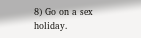8) Go on a sex holiday.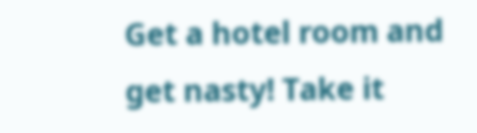Get a hotel room and get nasty! Take it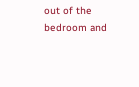out of the bedroom and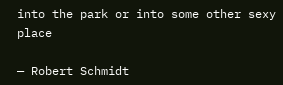into the park or into some other sexy place

— Robert Schmidt